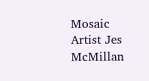Mosaic Artist Jes McMillan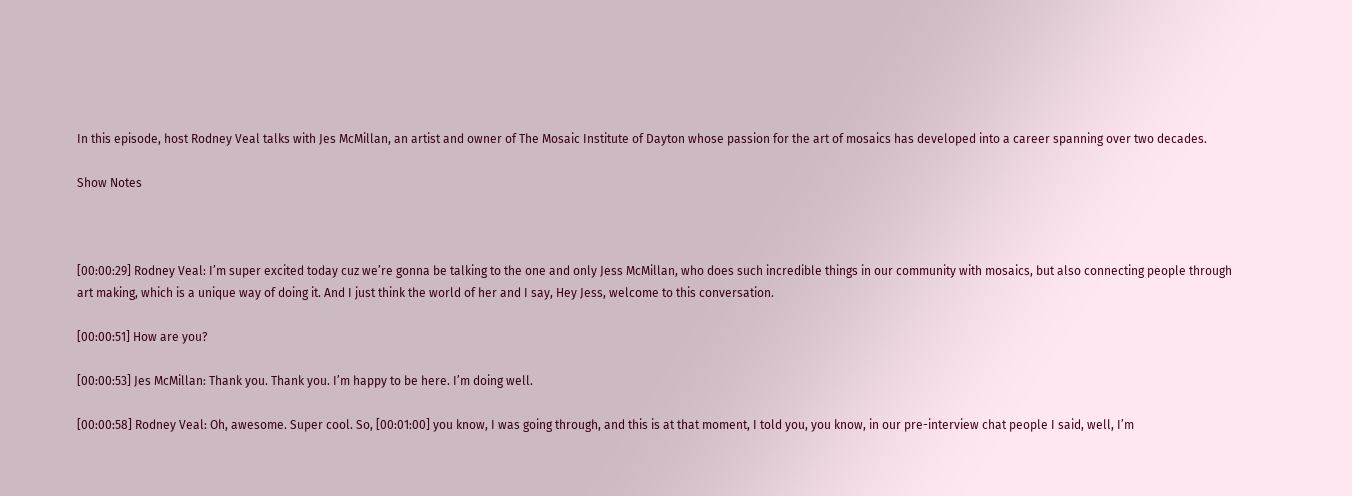In this episode, host Rodney Veal talks with Jes McMillan, an artist and owner of The Mosaic Institute of Dayton whose passion for the art of mosaics has developed into a career spanning over two decades.

Show Notes



[00:00:29] Rodney Veal: I’m super excited today cuz we’re gonna be talking to the one and only Jess McMillan, who does such incredible things in our community with mosaics, but also connecting people through art making, which is a unique way of doing it. And I just think the world of her and I say, Hey Jess, welcome to this conversation.

[00:00:51] How are you?

[00:00:53] Jes McMillan: Thank you. Thank you. I’m happy to be here. I’m doing well.

[00:00:58] Rodney Veal: Oh, awesome. Super cool. So, [00:01:00] you know, I was going through, and this is at that moment, I told you, you know, in our pre-interview chat people I said, well, I’m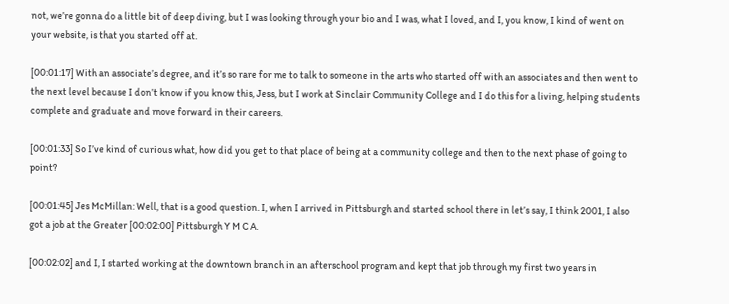not, we’re gonna do a little bit of deep diving, but I was looking through your bio and I was, what I loved, and I, you know, I kind of went on your website, is that you started off at.

[00:01:17] With an associate’s degree, and it’s so rare for me to talk to someone in the arts who started off with an associates and then went to the next level because I don’t know if you know this, Jess, but I work at Sinclair Community College and I do this for a living, helping students complete and graduate and move forward in their careers.

[00:01:33] So I’ve kind of curious what, how did you get to that place of being at a community college and then to the next phase of going to point?

[00:01:45] Jes McMillan: Well, that is a good question. I, when I arrived in Pittsburgh and started school there in let’s say, I think 2001, I also got a job at the Greater [00:02:00] Pittsburgh Y M C A.

[00:02:02] and I, I started working at the downtown branch in an afterschool program and kept that job through my first two years in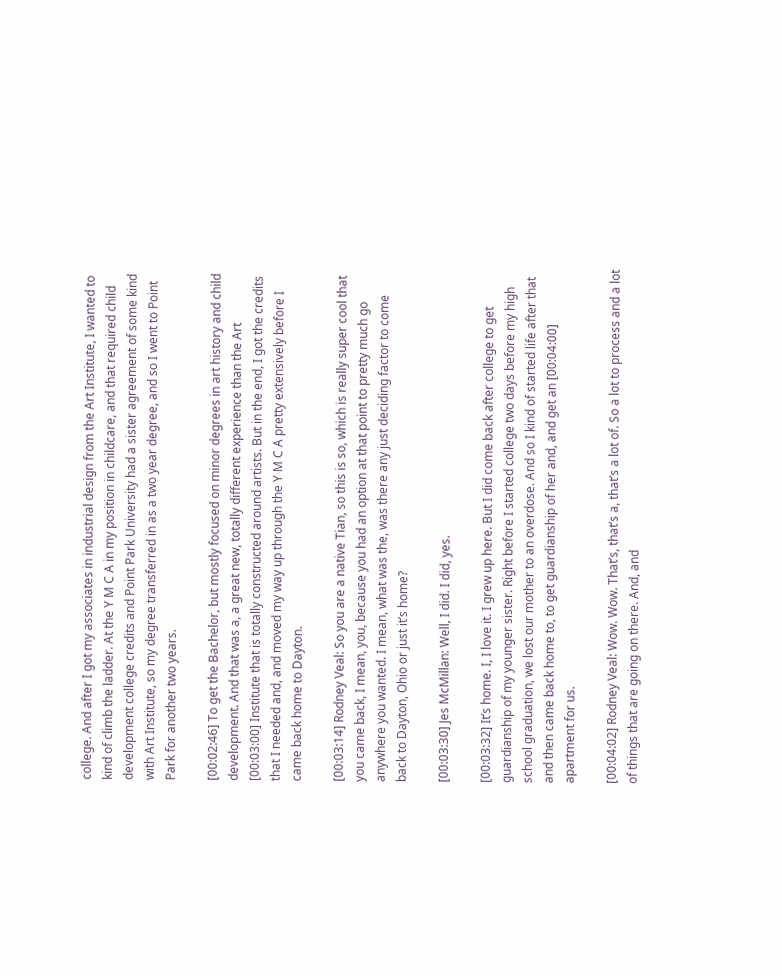college. And after I got my associates in industrial design from the Art Institute, I wanted to kind of climb the ladder. At the Y M C A in my position in childcare, and that required child development college credits and Point Park University had a sister agreement of some kind with Art Institute, so my degree transferred in as a two year degree, and so I went to Point Park for another two years.

[00:02:46] To get the Bachelor, but mostly focused on minor degrees in art history and child development. And that was a, a great new, totally different experience than the Art [00:03:00] Institute that is totally constructed around artists. But in the end, I got the credits that I needed and, and moved my way up through the Y M C A pretty extensively before I came back home to Dayton.

[00:03:14] Rodney Veal: So you are a native Tian, so this is so, which is really super cool that you came back, I mean, you, because you had an option at that point to pretty much go anywhere you wanted. I mean, what was the, was there any just deciding factor to come back to Dayton, Ohio or just it’s home?

[00:03:30] Jes McMillan: Well, I did. I did, yes.

[00:03:32] It’s home. I, I love it. I grew up here. But I did come back after college to get guardianship of my younger sister. Right before I started college two days before my high school graduation, we lost our mother to an overdose. And so I kind of started life after that and then came back home to, to get guardianship of her and, and get an [00:04:00] apartment for us.

[00:04:02] Rodney Veal: Wow. Wow. That’s, that’s a, that’s a lot of. So a lot to process and a lot of things that are going on there. And, and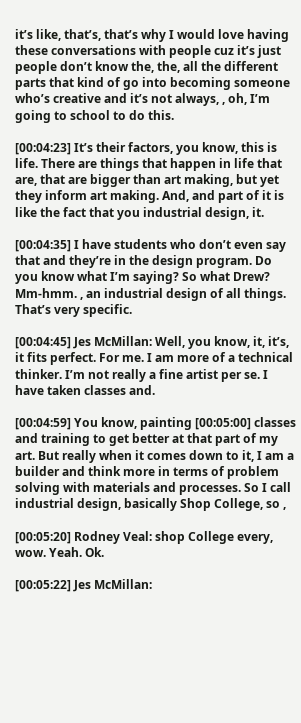it’s like, that’s, that’s why I would love having these conversations with people cuz it’s just people don’t know the, the, all the different parts that kind of go into becoming someone who’s creative and it’s not always, , oh, I’m going to school to do this.

[00:04:23] It’s their factors, you know, this is life. There are things that happen in life that are, that are bigger than art making, but yet they inform art making. And, and part of it is like the fact that you industrial design, it.

[00:04:35] I have students who don’t even say that and they’re in the design program. Do you know what I’m saying? So what Drew? Mm-hmm. , an industrial design of all things. That’s very specific.

[00:04:45] Jes McMillan: Well, you know, it, it’s, it fits perfect. For me. I am more of a technical thinker. I’m not really a fine artist per se. I have taken classes and.

[00:04:59] You know, painting [00:05:00] classes and training to get better at that part of my art. But really when it comes down to it, I am a builder and think more in terms of problem solving with materials and processes. So I call industrial design, basically Shop College, so ,

[00:05:20] Rodney Veal: shop College every, wow. Yeah. Ok.

[00:05:22] Jes McMillan: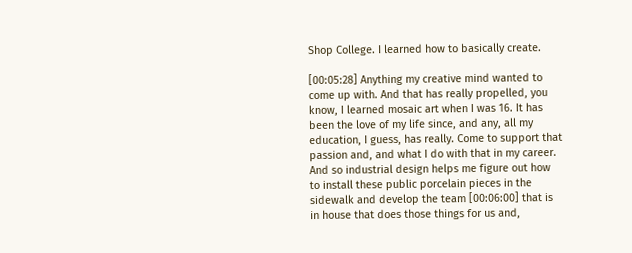Shop College. I learned how to basically create.

[00:05:28] Anything my creative mind wanted to come up with. And that has really propelled, you know, I learned mosaic art when I was 16. It has been the love of my life since, and any, all my education, I guess, has really. Come to support that passion and, and what I do with that in my career. And so industrial design helps me figure out how to install these public porcelain pieces in the sidewalk and develop the team [00:06:00] that is in house that does those things for us and,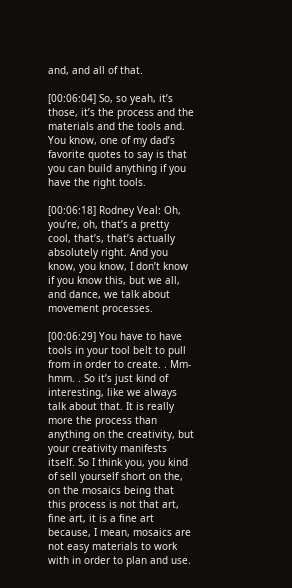and, and all of that.

[00:06:04] So, so yeah, it’s those, it’s the process and the materials and the tools and. You know, one of my dad’s favorite quotes to say is that you can build anything if you have the right tools.

[00:06:18] Rodney Veal: Oh, you’re, oh, that’s a pretty cool, that’s, that’s actually absolutely right. And you know, you know, I don’t know if you know this, but we all, and dance, we talk about movement processes.

[00:06:29] You have to have tools in your tool belt to pull from in order to create. . Mm-hmm. . So it’s just kind of interesting, like we always talk about that. It is really more the process than anything on the creativity, but your creativity manifests itself. So I think you, you kind of sell yourself short on the, on the mosaics being that this process is not that art, fine art, it is a fine art because, I mean, mosaics are not easy materials to work with in order to plan and use.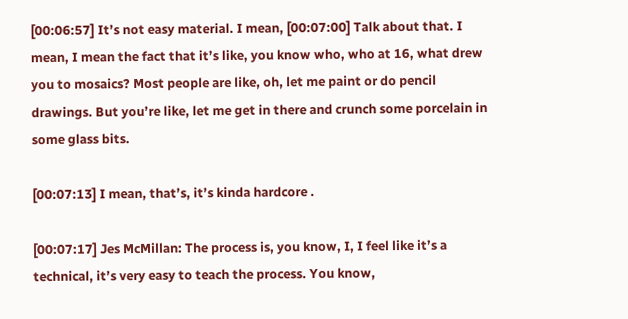[00:06:57] It’s not easy material. I mean, [00:07:00] Talk about that. I mean, I mean the fact that it’s like, you know who, who at 16, what drew you to mosaics? Most people are like, oh, let me paint or do pencil drawings. But you’re like, let me get in there and crunch some porcelain in some glass bits.

[00:07:13] I mean, that’s, it’s kinda hardcore .

[00:07:17] Jes McMillan: The process is, you know, I, I feel like it’s a technical, it’s very easy to teach the process. You know,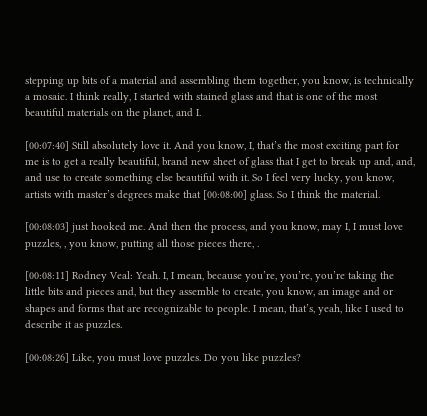stepping up bits of a material and assembling them together, you know, is technically a mosaic. I think really, I started with stained glass and that is one of the most beautiful materials on the planet, and I.

[00:07:40] Still absolutely love it. And you know, I, that’s the most exciting part for me is to get a really beautiful, brand new sheet of glass that I get to break up and, and, and use to create something else beautiful with it. So I feel very lucky, you know, artists with master’s degrees make that [00:08:00] glass. So I think the material.

[00:08:03] just hooked me. And then the process, and you know, may I, I must love puzzles, , you know, putting all those pieces there, .

[00:08:11] Rodney Veal: Yeah. I, I mean, because you’re, you’re, you’re taking the little bits and pieces and, but they assemble to create, you know, an image and or shapes and forms that are recognizable to people. I mean, that’s, yeah, like I used to describe it as puzzles.

[00:08:26] Like, you must love puzzles. Do you like puzzles?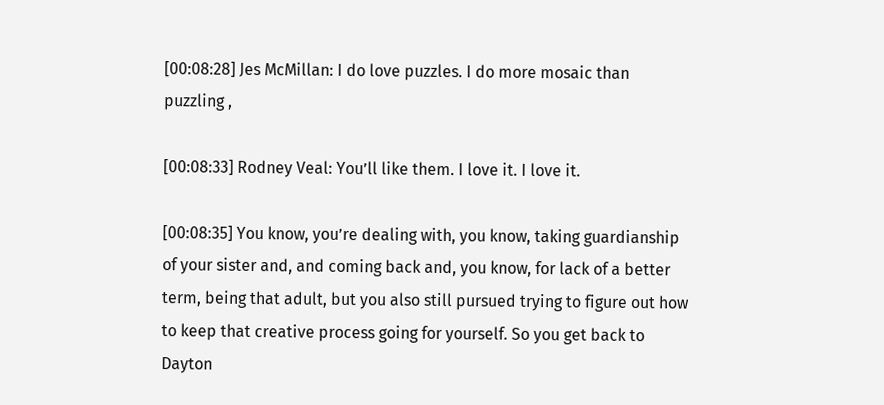[00:08:28] Jes McMillan: I do love puzzles. I do more mosaic than puzzling ,

[00:08:33] Rodney Veal: You’ll like them. I love it. I love it.

[00:08:35] You know, you’re dealing with, you know, taking guardianship of your sister and, and coming back and, you know, for lack of a better term, being that adult, but you also still pursued trying to figure out how to keep that creative process going for yourself. So you get back to Dayton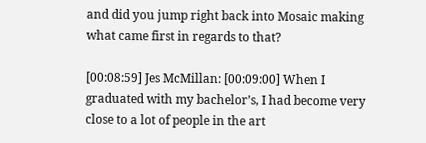and did you jump right back into Mosaic making what came first in regards to that?

[00:08:59] Jes McMillan: [00:09:00] When I graduated with my bachelor’s, I had become very close to a lot of people in the art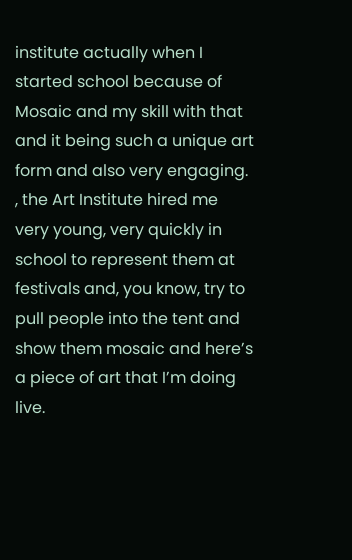institute actually when I started school because of Mosaic and my skill with that and it being such a unique art form and also very engaging. , the Art Institute hired me very young, very quickly in school to represent them at festivals and, you know, try to pull people into the tent and show them mosaic and here’s a piece of art that I’m doing live.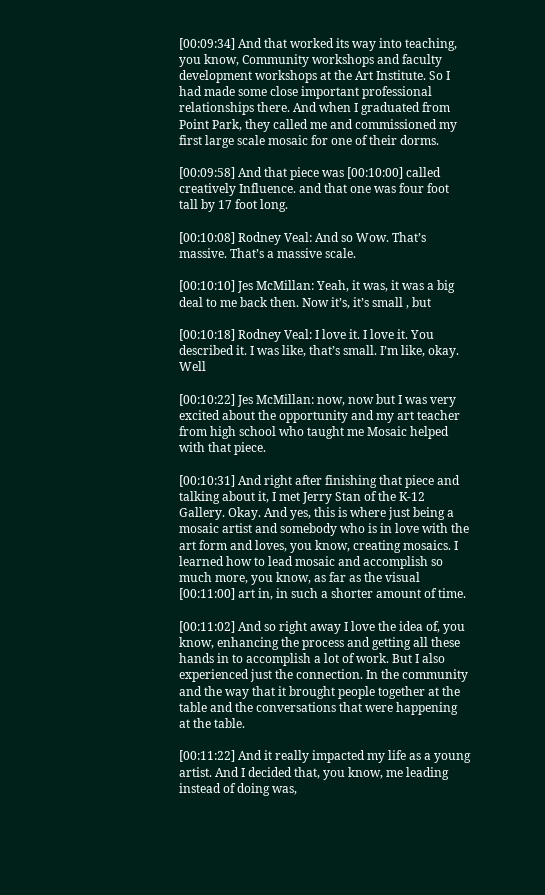[00:09:34] And that worked its way into teaching, you know, Community workshops and faculty development workshops at the Art Institute. So I had made some close important professional relationships there. And when I graduated from Point Park, they called me and commissioned my first large scale mosaic for one of their dorms.

[00:09:58] And that piece was [00:10:00] called creatively Influence. and that one was four foot tall by 17 foot long.

[00:10:08] Rodney Veal: And so Wow. That’s massive. That’s a massive scale.

[00:10:10] Jes McMillan: Yeah, it was, it was a big deal to me back then. Now it’s, it’s small , but

[00:10:18] Rodney Veal: I love it. I love it. You described it. I was like, that’s small. I’m like, okay. Well

[00:10:22] Jes McMillan: now, now but I was very excited about the opportunity and my art teacher from high school who taught me Mosaic helped with that piece.

[00:10:31] And right after finishing that piece and talking about it, I met Jerry Stan of the K-12 Gallery. Okay. And yes, this is where just being a mosaic artist and somebody who is in love with the art form and loves, you know, creating mosaics. I learned how to lead mosaic and accomplish so much more, you know, as far as the visual [00:11:00] art in, in such a shorter amount of time.

[00:11:02] And so right away I love the idea of, you know, enhancing the process and getting all these hands in to accomplish a lot of work. But I also experienced just the connection. In the community and the way that it brought people together at the table and the conversations that were happening at the table.

[00:11:22] And it really impacted my life as a young artist. And I decided that, you know, me leading instead of doing was,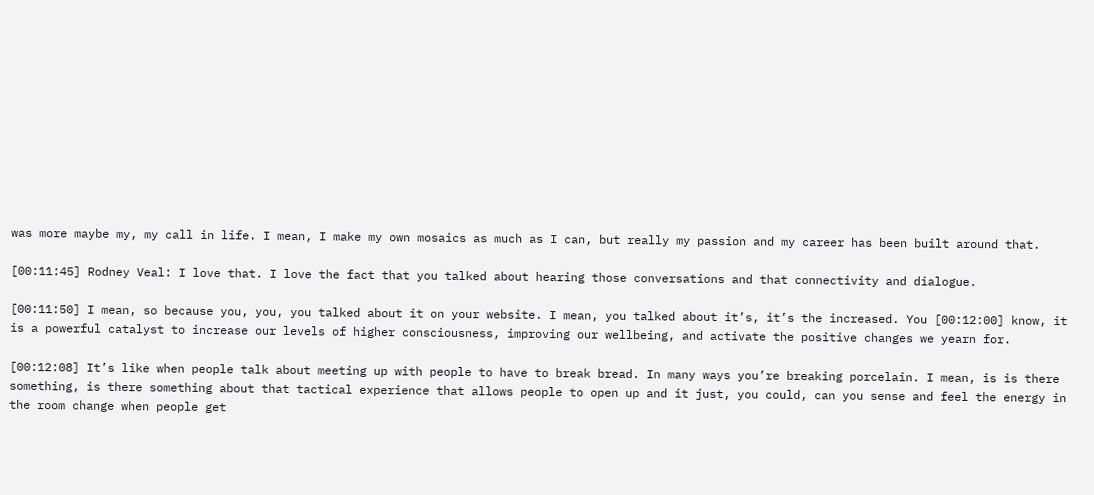was more maybe my, my call in life. I mean, I make my own mosaics as much as I can, but really my passion and my career has been built around that.

[00:11:45] Rodney Veal: I love that. I love the fact that you talked about hearing those conversations and that connectivity and dialogue.

[00:11:50] I mean, so because you, you, you talked about it on your website. I mean, you talked about it’s, it’s the increased. You [00:12:00] know, it is a powerful catalyst to increase our levels of higher consciousness, improving our wellbeing, and activate the positive changes we yearn for.

[00:12:08] It’s like when people talk about meeting up with people to have to break bread. In many ways you’re breaking porcelain. I mean, is is there something, is there something about that tactical experience that allows people to open up and it just, you could, can you sense and feel the energy in the room change when people get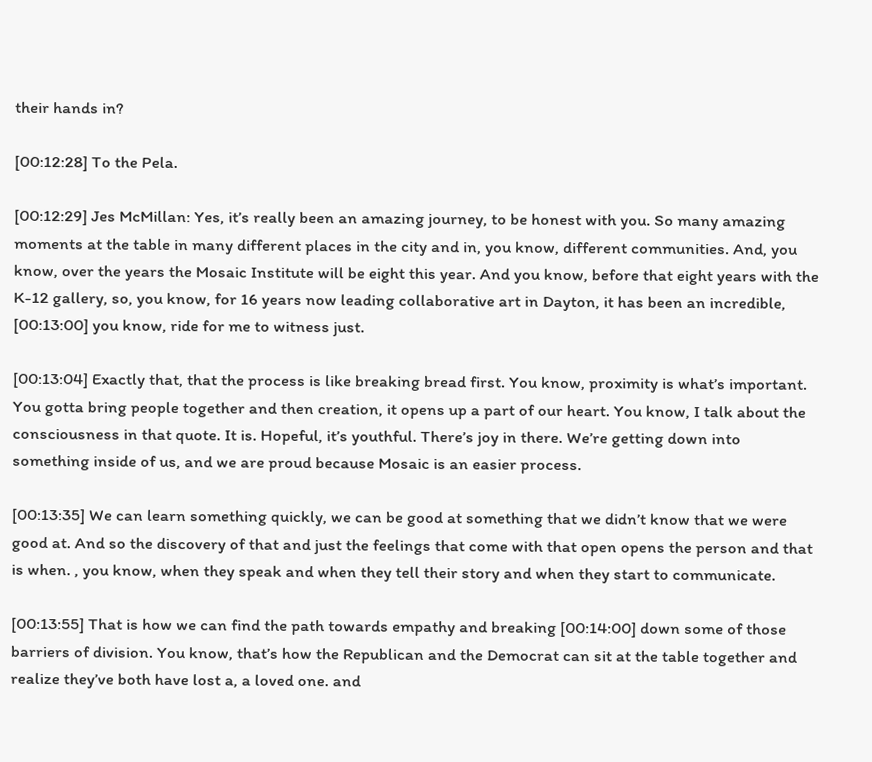their hands in?

[00:12:28] To the Pela.

[00:12:29] Jes McMillan: Yes, it’s really been an amazing journey, to be honest with you. So many amazing moments at the table in many different places in the city and in, you know, different communities. And, you know, over the years the Mosaic Institute will be eight this year. And you know, before that eight years with the K-12 gallery, so, you know, for 16 years now leading collaborative art in Dayton, it has been an incredible, [00:13:00] you know, ride for me to witness just.

[00:13:04] Exactly that, that the process is like breaking bread first. You know, proximity is what’s important. You gotta bring people together and then creation, it opens up a part of our heart. You know, I talk about the consciousness in that quote. It is. Hopeful, it’s youthful. There’s joy in there. We’re getting down into something inside of us, and we are proud because Mosaic is an easier process.

[00:13:35] We can learn something quickly, we can be good at something that we didn’t know that we were good at. And so the discovery of that and just the feelings that come with that open opens the person and that is when. , you know, when they speak and when they tell their story and when they start to communicate.

[00:13:55] That is how we can find the path towards empathy and breaking [00:14:00] down some of those barriers of division. You know, that’s how the Republican and the Democrat can sit at the table together and realize they’ve both have lost a, a loved one. and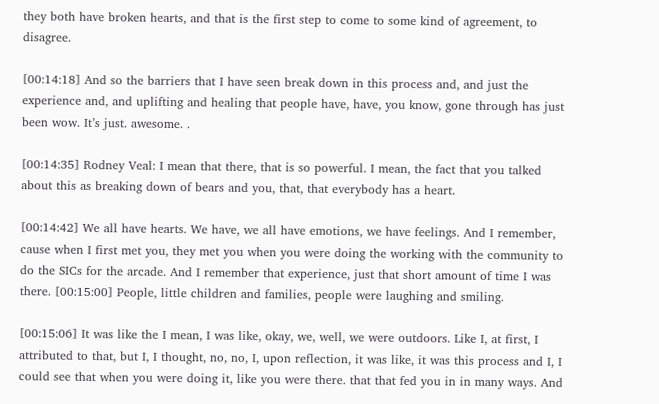they both have broken hearts, and that is the first step to come to some kind of agreement, to disagree.

[00:14:18] And so the barriers that I have seen break down in this process and, and just the experience and, and uplifting and healing that people have, have, you know, gone through has just been wow. It’s just. awesome. .

[00:14:35] Rodney Veal: I mean that there, that is so powerful. I mean, the fact that you talked about this as breaking down of bears and you, that, that everybody has a heart.

[00:14:42] We all have hearts. We have, we all have emotions, we have feelings. And I remember, cause when I first met you, they met you when you were doing the working with the community to do the SICs for the arcade. And I remember that experience, just that short amount of time I was there. [00:15:00] People, little children and families, people were laughing and smiling.

[00:15:06] It was like the I mean, I was like, okay, we, well, we were outdoors. Like I, at first, I attributed to that, but I, I thought, no, no, I, upon reflection, it was like, it was this process and I, I could see that when you were doing it, like you were there. that that fed you in in many ways. And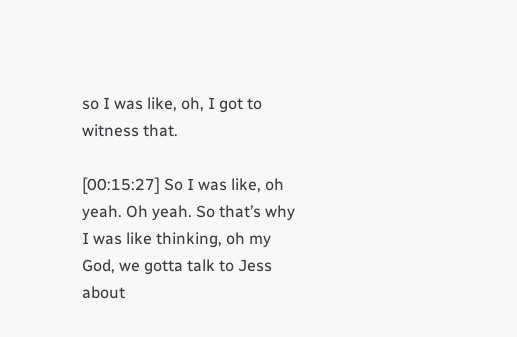so I was like, oh, I got to witness that.

[00:15:27] So I was like, oh yeah. Oh yeah. So that’s why I was like thinking, oh my God, we gotta talk to Jess about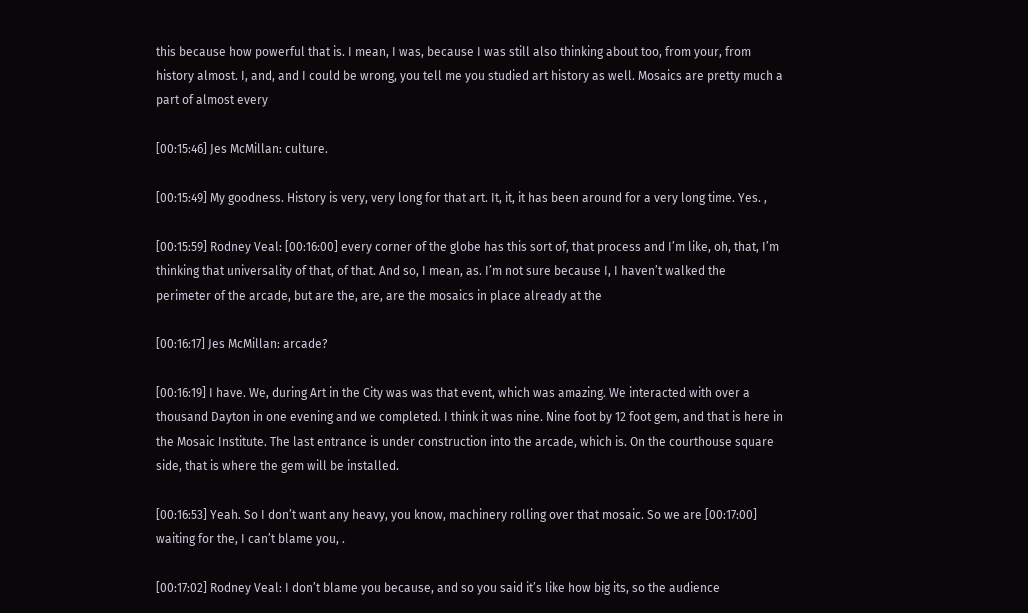this because how powerful that is. I mean, I was, because I was still also thinking about too, from your, from history almost. I, and, and I could be wrong, you tell me you studied art history as well. Mosaics are pretty much a part of almost every

[00:15:46] Jes McMillan: culture.

[00:15:49] My goodness. History is very, very long for that art. It, it, it has been around for a very long time. Yes. ,

[00:15:59] Rodney Veal: [00:16:00] every corner of the globe has this sort of, that process and I’m like, oh, that, I’m thinking that universality of that, of that. And so, I mean, as. I’m not sure because I, I haven’t walked the perimeter of the arcade, but are the, are, are the mosaics in place already at the

[00:16:17] Jes McMillan: arcade?

[00:16:19] I have. We, during Art in the City was was that event, which was amazing. We interacted with over a thousand Dayton in one evening and we completed. I think it was nine. Nine foot by 12 foot gem, and that is here in the Mosaic Institute. The last entrance is under construction into the arcade, which is. On the courthouse square side, that is where the gem will be installed.

[00:16:53] Yeah. So I don’t want any heavy, you know, machinery rolling over that mosaic. So we are [00:17:00] waiting for the, I can’t blame you, .

[00:17:02] Rodney Veal: I don’t blame you because, and so you said it’s like how big its, so the audience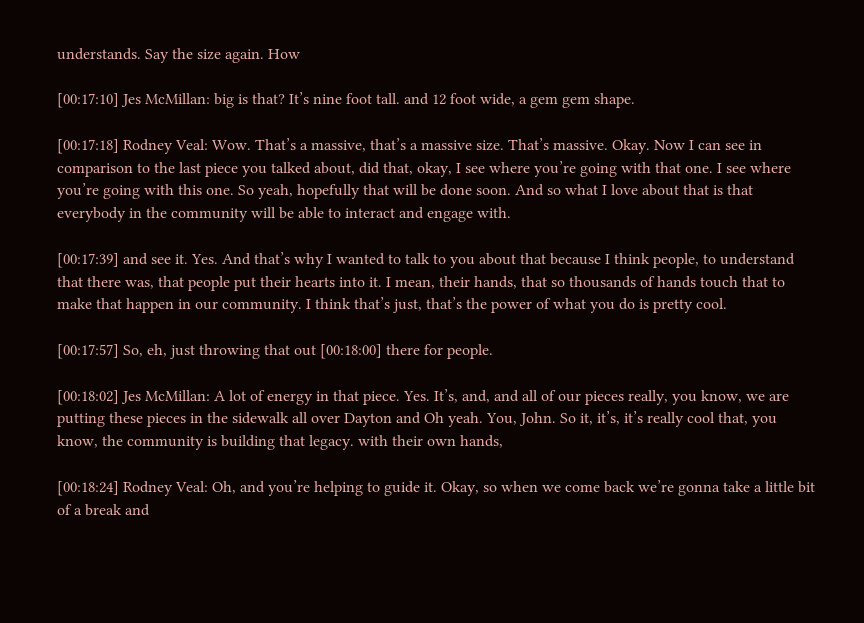understands. Say the size again. How

[00:17:10] Jes McMillan: big is that? It’s nine foot tall. and 12 foot wide, a gem gem shape.

[00:17:18] Rodney Veal: Wow. That’s a massive, that’s a massive size. That’s massive. Okay. Now I can see in comparison to the last piece you talked about, did that, okay, I see where you’re going with that one. I see where you’re going with this one. So yeah, hopefully that will be done soon. And so what I love about that is that everybody in the community will be able to interact and engage with.

[00:17:39] and see it. Yes. And that’s why I wanted to talk to you about that because I think people, to understand that there was, that people put their hearts into it. I mean, their hands, that so thousands of hands touch that to make that happen in our community. I think that’s just, that’s the power of what you do is pretty cool.

[00:17:57] So, eh, just throwing that out [00:18:00] there for people.

[00:18:02] Jes McMillan: A lot of energy in that piece. Yes. It’s, and, and all of our pieces really, you know, we are putting these pieces in the sidewalk all over Dayton and Oh yeah. You, John. So it, it’s, it’s really cool that, you know, the community is building that legacy. with their own hands,

[00:18:24] Rodney Veal: Oh, and you’re helping to guide it. Okay, so when we come back we’re gonna take a little bit of a break and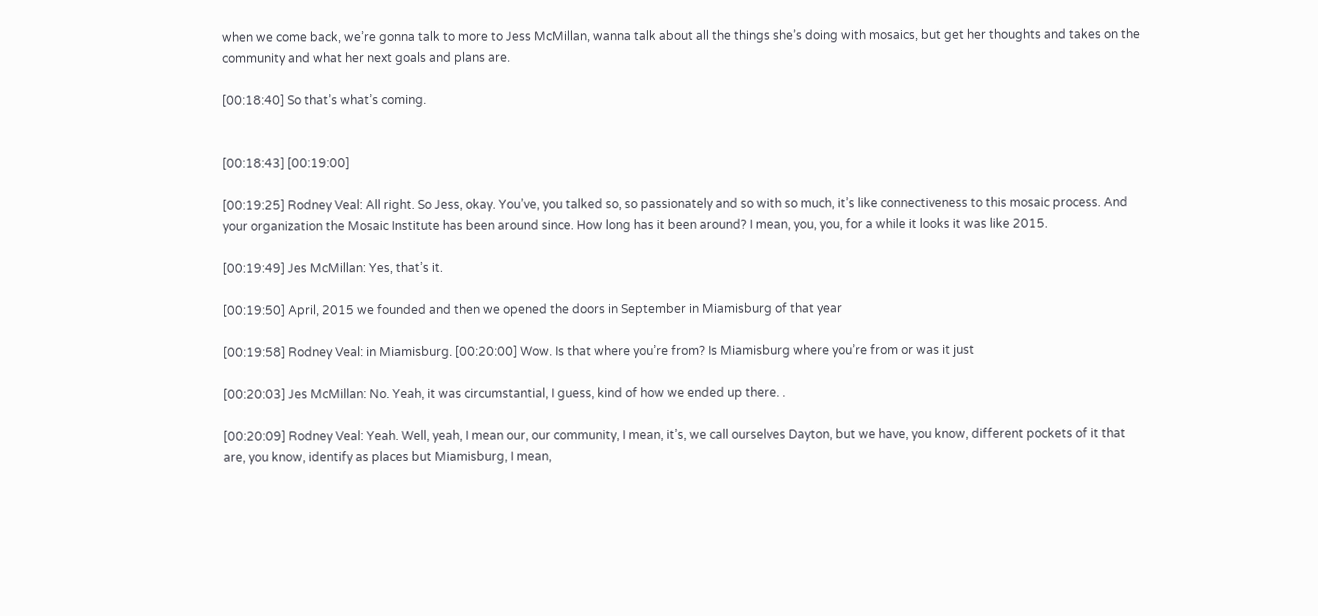when we come back, we’re gonna talk to more to Jess McMillan, wanna talk about all the things she’s doing with mosaics, but get her thoughts and takes on the community and what her next goals and plans are.

[00:18:40] So that’s what’s coming.


[00:18:43] [00:19:00]

[00:19:25] Rodney Veal: All right. So Jess, okay. You’ve, you talked so, so passionately and so with so much, it’s like connectiveness to this mosaic process. And your organization the Mosaic Institute has been around since. How long has it been around? I mean, you, you, for a while it looks it was like 2015.

[00:19:49] Jes McMillan: Yes, that’s it.

[00:19:50] April, 2015 we founded and then we opened the doors in September in Miamisburg of that year

[00:19:58] Rodney Veal: in Miamisburg. [00:20:00] Wow. Is that where you’re from? Is Miamisburg where you’re from or was it just

[00:20:03] Jes McMillan: No. Yeah, it was circumstantial, I guess, kind of how we ended up there. .

[00:20:09] Rodney Veal: Yeah. Well, yeah, I mean our, our community, I mean, it’s, we call ourselves Dayton, but we have, you know, different pockets of it that are, you know, identify as places but Miamisburg, I mean,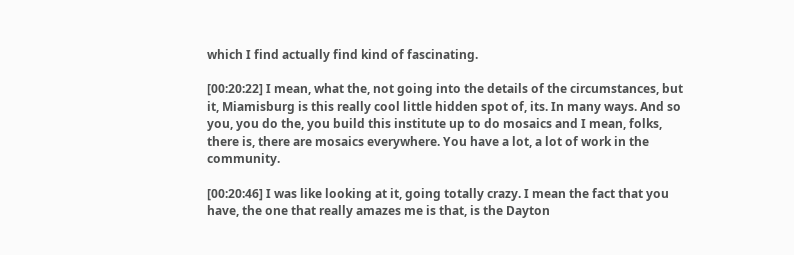which I find actually find kind of fascinating.

[00:20:22] I mean, what the, not going into the details of the circumstances, but it, Miamisburg is this really cool little hidden spot of, its. In many ways. And so you, you do the, you build this institute up to do mosaics and I mean, folks, there is, there are mosaics everywhere. You have a lot, a lot of work in the community.

[00:20:46] I was like looking at it, going totally crazy. I mean the fact that you have, the one that really amazes me is that, is the Dayton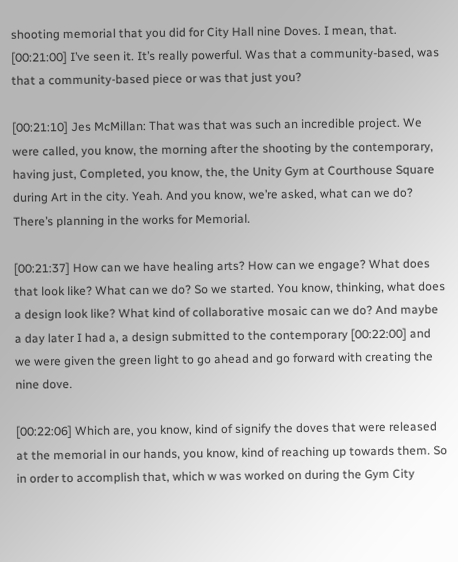shooting memorial that you did for City Hall nine Doves. I mean, that. [00:21:00] I’ve seen it. It’s really powerful. Was that a community-based, was that a community-based piece or was that just you?

[00:21:10] Jes McMillan: That was that was such an incredible project. We were called, you know, the morning after the shooting by the contemporary, having just, Completed, you know, the, the Unity Gym at Courthouse Square during Art in the city. Yeah. And you know, we’re asked, what can we do? There’s planning in the works for Memorial.

[00:21:37] How can we have healing arts? How can we engage? What does that look like? What can we do? So we started. You know, thinking, what does a design look like? What kind of collaborative mosaic can we do? And maybe a day later I had a, a design submitted to the contemporary [00:22:00] and we were given the green light to go ahead and go forward with creating the nine dove.

[00:22:06] Which are, you know, kind of signify the doves that were released at the memorial in our hands, you know, kind of reaching up towards them. So in order to accomplish that, which w was worked on during the Gym City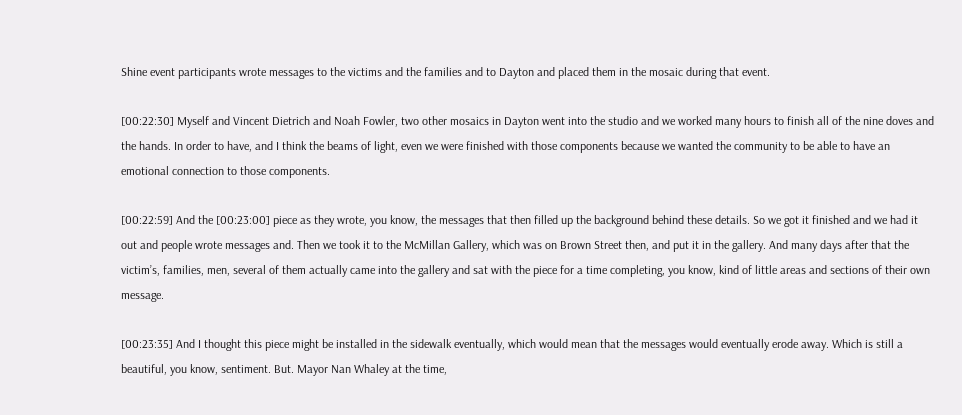Shine event participants wrote messages to the victims and the families and to Dayton and placed them in the mosaic during that event.

[00:22:30] Myself and Vincent Dietrich and Noah Fowler, two other mosaics in Dayton went into the studio and we worked many hours to finish all of the nine doves and the hands. In order to have, and I think the beams of light, even we were finished with those components because we wanted the community to be able to have an emotional connection to those components.

[00:22:59] And the [00:23:00] piece as they wrote, you know, the messages that then filled up the background behind these details. So we got it finished and we had it out and people wrote messages and. Then we took it to the McMillan Gallery, which was on Brown Street then, and put it in the gallery. And many days after that the victim’s, families, men, several of them actually came into the gallery and sat with the piece for a time completing, you know, kind of little areas and sections of their own message.

[00:23:35] And I thought this piece might be installed in the sidewalk eventually, which would mean that the messages would eventually erode away. Which is still a beautiful, you know, sentiment. But. Mayor Nan Whaley at the time,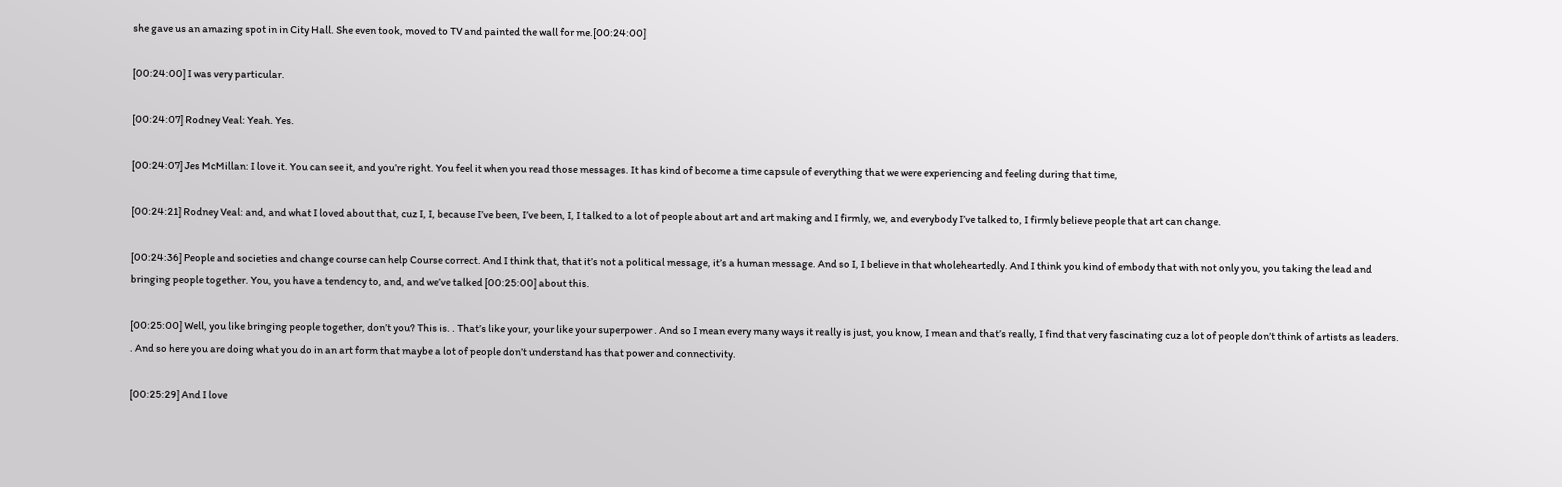she gave us an amazing spot in in City Hall. She even took, moved to TV and painted the wall for me.[00:24:00]

[00:24:00] I was very particular.

[00:24:07] Rodney Veal: Yeah. Yes.

[00:24:07] Jes McMillan: I love it. You can see it, and you’re right. You feel it when you read those messages. It has kind of become a time capsule of everything that we were experiencing and feeling during that time,

[00:24:21] Rodney Veal: and, and what I loved about that, cuz I, I, because I’ve been, I’ve been, I, I talked to a lot of people about art and art making and I firmly, we, and everybody I’ve talked to, I firmly believe people that art can change.

[00:24:36] People and societies and change course can help Course correct. And I think that, that it’s not a political message, it’s a human message. And so I, I believe in that wholeheartedly. And I think you kind of embody that with not only you, you taking the lead and bringing people together. You, you have a tendency to, and, and we’ve talked [00:25:00] about this.

[00:25:00] Well, you like bringing people together, don’t you? This is. . That’s like your, your like your superpower . And so I mean every many ways it really is just, you know, I mean and that’s really, I find that very fascinating cuz a lot of people don’t think of artists as leaders. . And so here you are doing what you do in an art form that maybe a lot of people don’t understand has that power and connectivity.

[00:25:29] And I love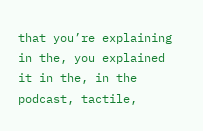that you’re explaining in the, you explained it in the, in the podcast, tactile,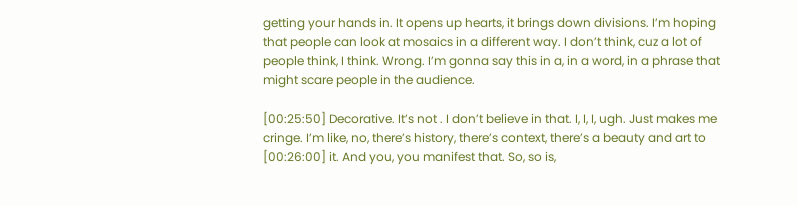getting your hands in. It opens up hearts, it brings down divisions. I’m hoping that people can look at mosaics in a different way. I don’t think, cuz a lot of people think, I think. Wrong. I’m gonna say this in a, in a word, in a phrase that might scare people in the audience.

[00:25:50] Decorative. It’s not . I don’t believe in that. I, I, I, ugh. Just makes me cringe. I’m like, no, there’s history, there’s context, there’s a beauty and art to [00:26:00] it. And you, you manifest that. So, so is,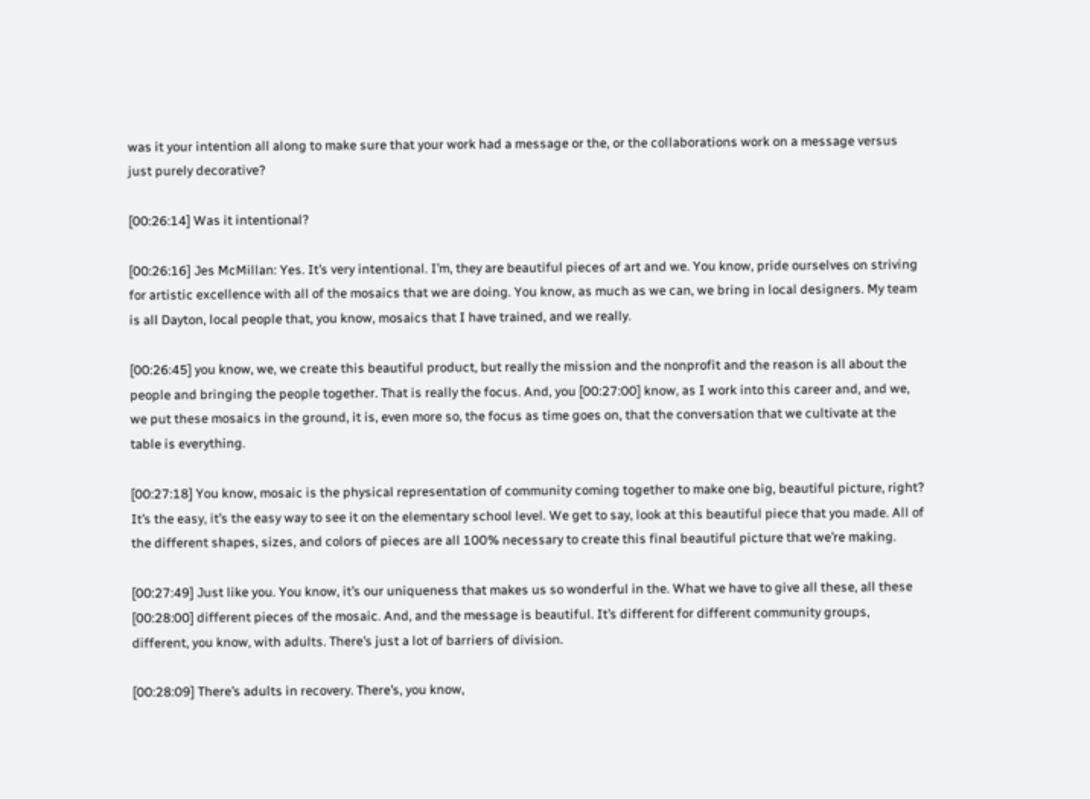was it your intention all along to make sure that your work had a message or the, or the collaborations work on a message versus just purely decorative?

[00:26:14] Was it intentional?

[00:26:16] Jes McMillan: Yes. It’s very intentional. I’m, they are beautiful pieces of art and we. You know, pride ourselves on striving for artistic excellence with all of the mosaics that we are doing. You know, as much as we can, we bring in local designers. My team is all Dayton, local people that, you know, mosaics that I have trained, and we really.

[00:26:45] you know, we, we create this beautiful product, but really the mission and the nonprofit and the reason is all about the people and bringing the people together. That is really the focus. And, you [00:27:00] know, as I work into this career and, and we, we put these mosaics in the ground, it is, even more so, the focus as time goes on, that the conversation that we cultivate at the table is everything.

[00:27:18] You know, mosaic is the physical representation of community coming together to make one big, beautiful picture, right? It’s the easy, it’s the easy way to see it on the elementary school level. We get to say, look at this beautiful piece that you made. All of the different shapes, sizes, and colors of pieces are all 100% necessary to create this final beautiful picture that we’re making.

[00:27:49] Just like you. You know, it’s our uniqueness that makes us so wonderful in the. What we have to give all these, all these [00:28:00] different pieces of the mosaic. And, and the message is beautiful. It’s different for different community groups, different, you know, with adults. There’s just a lot of barriers of division.

[00:28:09] There’s adults in recovery. There’s, you know,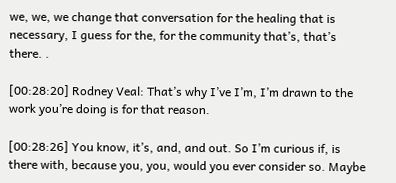we, we, we change that conversation for the healing that is necessary, I guess for the, for the community that’s, that’s there. .

[00:28:20] Rodney Veal: That’s why I’ve I’m, I’m drawn to the work you’re doing is for that reason.

[00:28:26] You know, it’s, and, and out. So I’m curious if, is there with, because you, you, would you ever consider so. Maybe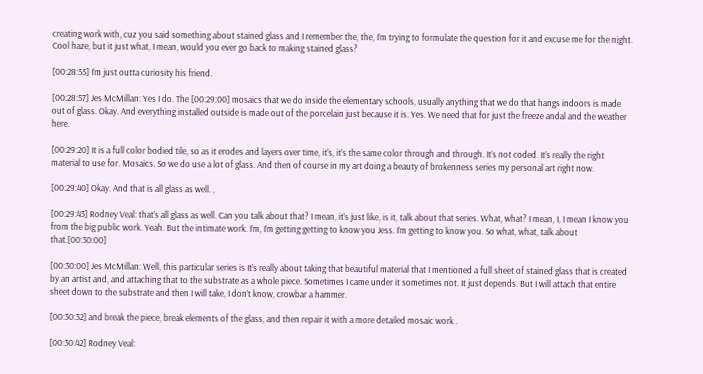creating work with, cuz you said something about stained glass and I remember the, the, I’m trying to formulate the question for it and excuse me for the night. Cool haze, but it just what, I mean, would you ever go back to making stained glass?

[00:28:55] I’m just outta curiosity his friend.

[00:28:57] Jes McMillan: Yes I do. The [00:29:00] mosaics that we do inside the elementary schools, usually anything that we do that hangs indoors is made out of glass. Okay. And everything installed outside is made out of the porcelain just because it is. Yes. We need that for just the freeze andal and the weather here.

[00:29:20] It is a full color bodied tile, so as it erodes and layers over time, it’s, it’s the same color through and through. It’s not coded. It’s really the right material to use for. Mosaics. So we do use a lot of glass. And then of course in my art doing a beauty of brokenness series my personal art right now.

[00:29:40] Okay. And that is all glass as well. ,

[00:29:43] Rodney Veal: that’s all glass as well. Can you talk about that? I mean, it’s just like, is it, talk about that series. What, what? I mean, I, I mean I know you from the big public work. Yeah. But the intimate work. I’m, I’m getting getting to know you Jess. I’m getting to know you. So what, what, talk about that.[00:30:00]

[00:30:00] Jes McMillan: Well, this particular series is It’s really about taking that beautiful material that I mentioned a full sheet of stained glass that is created by an artist and, and attaching that to the substrate as a whole piece. Sometimes I came under it sometimes not. It just depends. But I will attach that entire sheet down to the substrate and then I will take, I don’t know, crowbar a hammer.

[00:30:32] and break the piece, break elements of the glass, and then repair it with a more detailed mosaic work .

[00:30:42] Rodney Veal: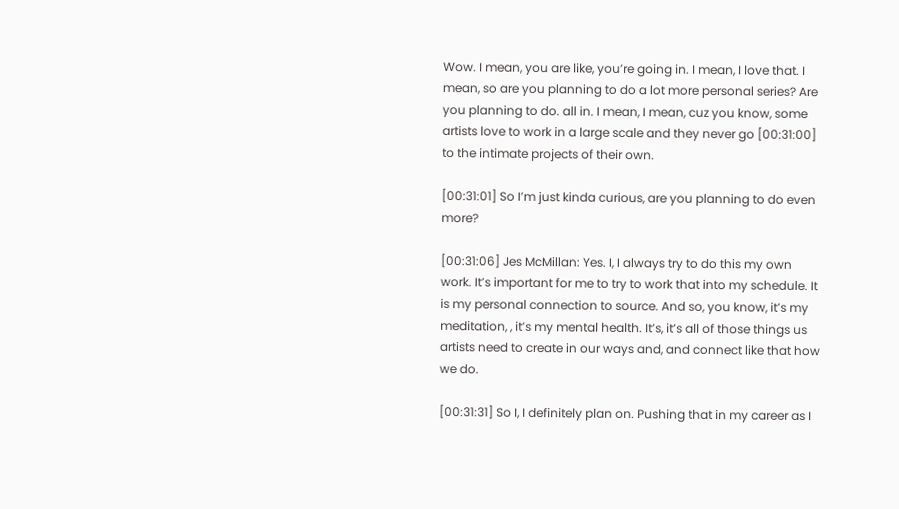Wow. I mean, you are like, you’re going in. I mean, I love that. I mean, so are you planning to do a lot more personal series? Are you planning to do. all in. I mean, I mean, cuz you know, some artists love to work in a large scale and they never go [00:31:00] to the intimate projects of their own.

[00:31:01] So I’m just kinda curious, are you planning to do even more?

[00:31:06] Jes McMillan: Yes. I, I always try to do this my own work. It’s important for me to try to work that into my schedule. It is my personal connection to source. And so, you know, it’s my meditation, , it’s my mental health. It’s, it’s all of those things us artists need to create in our ways and, and connect like that how we do.

[00:31:31] So I, I definitely plan on. Pushing that in my career as I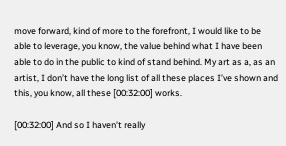move forward, kind of more to the forefront, I would like to be able to leverage, you know, the value behind what I have been able to do in the public to kind of stand behind. My art as a, as an artist, I don’t have the long list of all these places I’ve shown and this, you know, all these [00:32:00] works.

[00:32:00] And so I haven’t really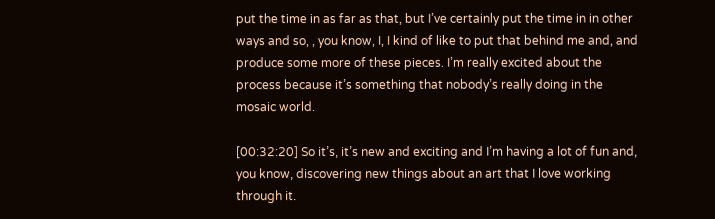put the time in as far as that, but I’ve certainly put the time in in other ways and so, , you know, I, I kind of like to put that behind me and, and produce some more of these pieces. I’m really excited about the process because it’s something that nobody’s really doing in the mosaic world.

[00:32:20] So it’s, it’s new and exciting and I’m having a lot of fun and, you know, discovering new things about an art that I love working through it.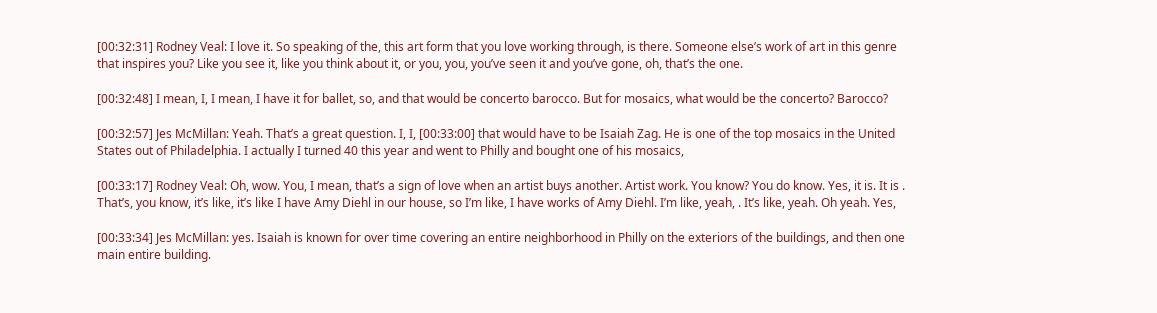[00:32:31] Rodney Veal: I love it. So speaking of the, this art form that you love working through, is there. Someone else’s work of art in this genre that inspires you? Like you see it, like you think about it, or you, you, you’ve seen it and you’ve gone, oh, that’s the one.

[00:32:48] I mean, I, I mean, I have it for ballet, so, and that would be concerto barocco. But for mosaics, what would be the concerto? Barocco?

[00:32:57] Jes McMillan: Yeah. That’s a great question. I, I, [00:33:00] that would have to be Isaiah Zag. He is one of the top mosaics in the United States out of Philadelphia. I actually I turned 40 this year and went to Philly and bought one of his mosaics,

[00:33:17] Rodney Veal: Oh, wow. You, I mean, that’s a sign of love when an artist buys another. Artist work. You know? You do know. Yes, it is. It is . That’s, you know, it’s like, it’s like I have Amy Diehl in our house, so I’m like, I have works of Amy Diehl. I’m like, yeah, . It’s like, yeah. Oh yeah. Yes,

[00:33:34] Jes McMillan: yes. Isaiah is known for over time covering an entire neighborhood in Philly on the exteriors of the buildings, and then one main entire building.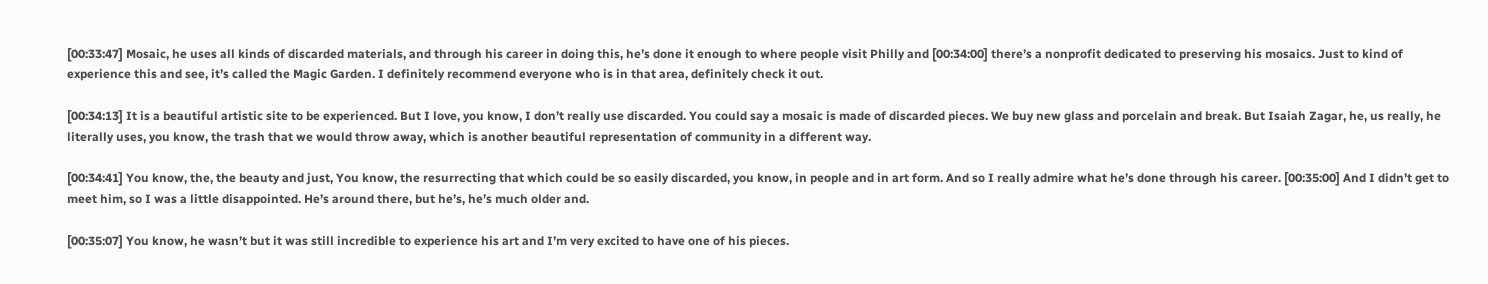[00:33:47] Mosaic, he uses all kinds of discarded materials, and through his career in doing this, he’s done it enough to where people visit Philly and [00:34:00] there’s a nonprofit dedicated to preserving his mosaics. Just to kind of experience this and see, it’s called the Magic Garden. I definitely recommend everyone who is in that area, definitely check it out.

[00:34:13] It is a beautiful artistic site to be experienced. But I love, you know, I don’t really use discarded. You could say a mosaic is made of discarded pieces. We buy new glass and porcelain and break. But Isaiah Zagar, he, us really, he literally uses, you know, the trash that we would throw away, which is another beautiful representation of community in a different way.

[00:34:41] You know, the, the beauty and just, You know, the resurrecting that which could be so easily discarded, you know, in people and in art form. And so I really admire what he’s done through his career. [00:35:00] And I didn’t get to meet him, so I was a little disappointed. He’s around there, but he’s, he’s much older and.

[00:35:07] You know, he wasn’t but it was still incredible to experience his art and I’m very excited to have one of his pieces.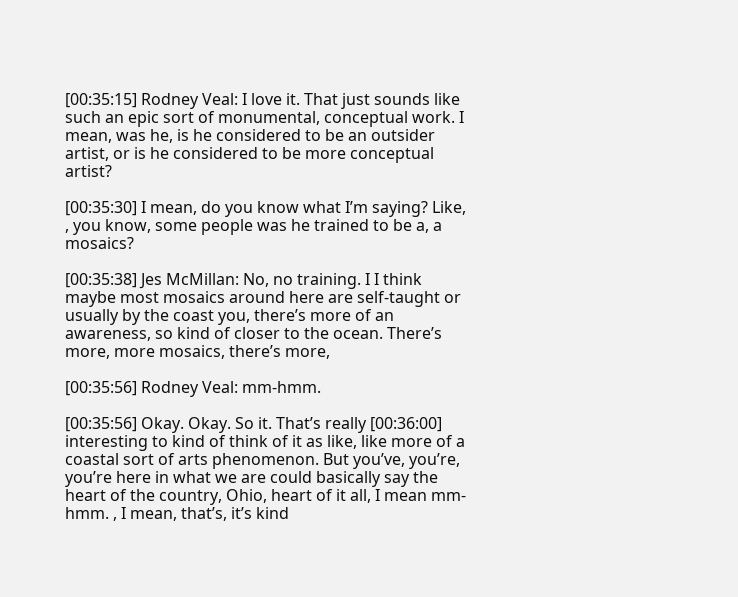[00:35:15] Rodney Veal: I love it. That just sounds like such an epic sort of monumental, conceptual work. I mean, was he, is he considered to be an outsider artist, or is he considered to be more conceptual artist?

[00:35:30] I mean, do you know what I’m saying? Like, , you know, some people was he trained to be a, a mosaics?

[00:35:38] Jes McMillan: No, no training. I I think maybe most mosaics around here are self-taught or usually by the coast you, there’s more of an awareness, so kind of closer to the ocean. There’s more, more mosaics, there’s more,

[00:35:56] Rodney Veal: mm-hmm.

[00:35:56] Okay. Okay. So it. That’s really [00:36:00] interesting to kind of think of it as like, like more of a coastal sort of arts phenomenon. But you’ve, you’re, you’re here in what we are could basically say the heart of the country, Ohio, heart of it all, I mean mm-hmm. , I mean, that’s, it’s kind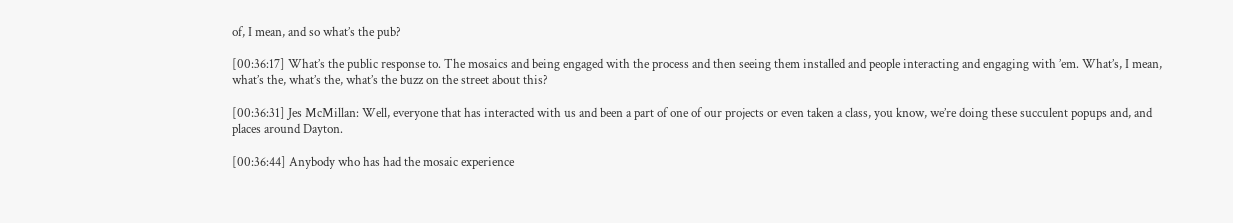of, I mean, and so what’s the pub?

[00:36:17] What’s the public response to. The mosaics and being engaged with the process and then seeing them installed and people interacting and engaging with ’em. What’s, I mean, what’s the, what’s the, what’s the buzz on the street about this?

[00:36:31] Jes McMillan: Well, everyone that has interacted with us and been a part of one of our projects or even taken a class, you know, we’re doing these succulent popups and, and places around Dayton.

[00:36:44] Anybody who has had the mosaic experience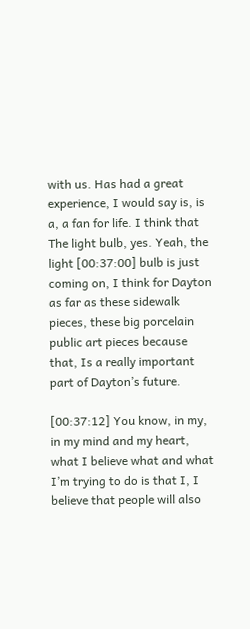with us. Has had a great experience, I would say is, is a, a fan for life. I think that The light bulb, yes. Yeah, the light [00:37:00] bulb is just coming on, I think for Dayton as far as these sidewalk pieces, these big porcelain public art pieces because that, Is a really important part of Dayton’s future.

[00:37:12] You know, in my, in my mind and my heart, what I believe what and what I’m trying to do is that I, I believe that people will also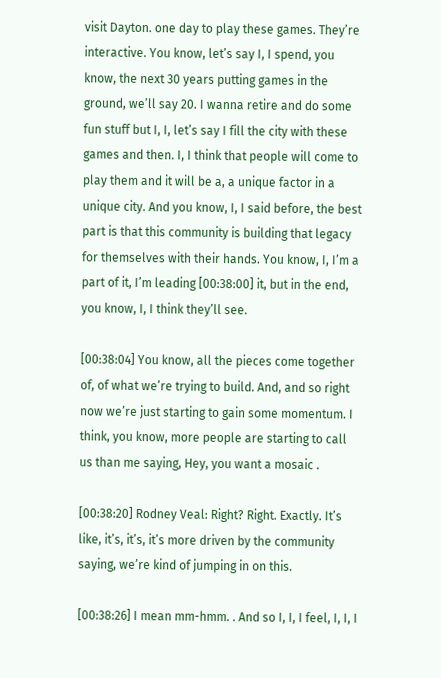visit Dayton. one day to play these games. They’re interactive. You know, let’s say I, I spend, you know, the next 30 years putting games in the ground, we’ll say 20. I wanna retire and do some fun stuff but I, I, let’s say I fill the city with these games and then. I, I think that people will come to play them and it will be a, a unique factor in a unique city. And you know, I, I said before, the best part is that this community is building that legacy for themselves with their hands. You know, I, I’m a part of it, I’m leading [00:38:00] it, but in the end, you know, I, I think they’ll see.

[00:38:04] You know, all the pieces come together of, of what we’re trying to build. And, and so right now we’re just starting to gain some momentum. I think, you know, more people are starting to call us than me saying, Hey, you want a mosaic .

[00:38:20] Rodney Veal: Right? Right. Exactly. It’s like, it’s, it’s, it’s more driven by the community saying, we’re kind of jumping in on this.

[00:38:26] I mean mm-hmm. . And so I, I, I feel, I, I, I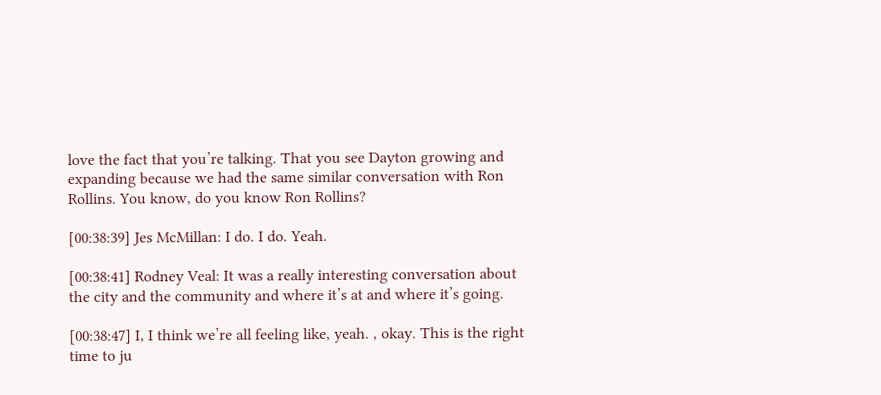love the fact that you’re talking. That you see Dayton growing and expanding because we had the same similar conversation with Ron Rollins. You know, do you know Ron Rollins?

[00:38:39] Jes McMillan: I do. I do. Yeah.

[00:38:41] Rodney Veal: It was a really interesting conversation about the city and the community and where it’s at and where it’s going.

[00:38:47] I, I think we’re all feeling like, yeah. , okay. This is the right time to ju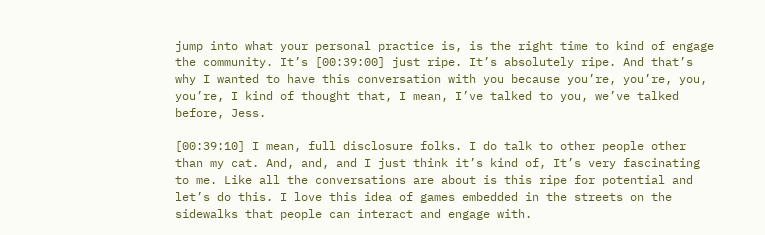jump into what your personal practice is, is the right time to kind of engage the community. It’s [00:39:00] just ripe. It’s absolutely ripe. And that’s why I wanted to have this conversation with you because you’re, you’re, you, you’re, I kind of thought that, I mean, I’ve talked to you, we’ve talked before, Jess.

[00:39:10] I mean, full disclosure folks. I do talk to other people other than my cat. And, and, and I just think it’s kind of, It’s very fascinating to me. Like all the conversations are about is this ripe for potential and let’s do this. I love this idea of games embedded in the streets on the sidewalks that people can interact and engage with.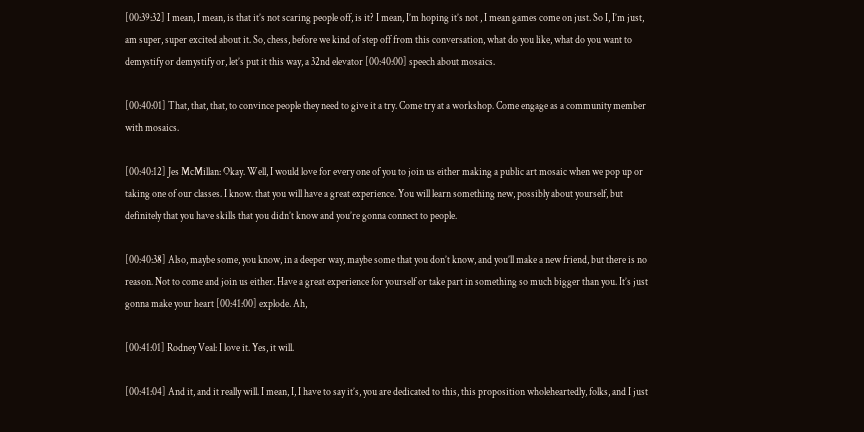[00:39:32] I mean, I mean, is that it’s not scaring people off, is it? I mean, I’m hoping it’s not , I mean games come on just. So I, I’m just, am super, super excited about it. So, chess, before we kind of step off from this conversation, what do you like, what do you want to demystify or demystify or, let’s put it this way, a 32nd elevator [00:40:00] speech about mosaics.

[00:40:01] That, that, that, to convince people they need to give it a try. Come try at a workshop. Come engage as a community member with mosaics.

[00:40:12] Jes McMillan: Okay. Well, I would love for every one of you to join us either making a public art mosaic when we pop up or taking one of our classes. I know. that you will have a great experience. You will learn something new, possibly about yourself, but definitely that you have skills that you didn’t know and you’re gonna connect to people.

[00:40:38] Also, maybe some, you know, in a deeper way, maybe some that you don’t know, and you’ll make a new friend, but there is no reason. Not to come and join us either. Have a great experience for yourself or take part in something so much bigger than you. It’s just gonna make your heart [00:41:00] explode. Ah,

[00:41:01] Rodney Veal: I love it. Yes, it will.

[00:41:04] And it, and it really will. I mean, I, I have to say it’s, you are dedicated to this, this proposition wholeheartedly, folks, and I just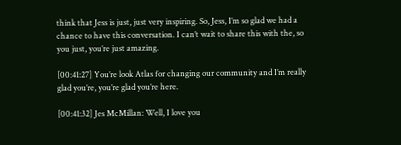think that Jess is just, just very inspiring. So, Jess, I’m so glad we had a chance to have this conversation. I can’t wait to share this with the, so you just, you’re just amazing.

[00:41:27] You’re look Atlas for changing our community and I’m really glad you’re, you’re glad you’re here.

[00:41:32] Jes McMillan: Well, I love you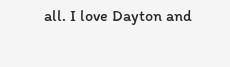all. I love Dayton and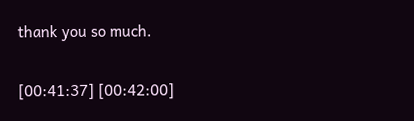thank you so much.

[00:41:37] [00:42:00]